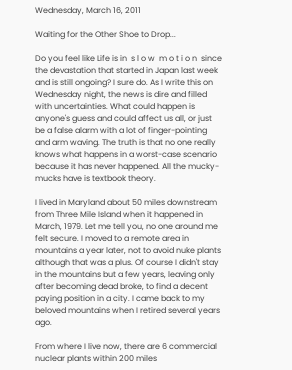Wednesday, March 16, 2011

Waiting for the Other Shoe to Drop...

Do you feel like Life is in  s l o w  m o t i o n  since the devastation that started in Japan last week and is still ongoing? I sure do. As I write this on Wednesday night, the news is dire and filled with uncertainties. What could happen is anyone's guess and could affect us all, or just be a false alarm with a lot of finger-pointing and arm waving. The truth is that no one really knows what happens in a worst-case scenario because it has never happened. All the mucky-mucks have is textbook theory.

I lived in Maryland about 50 miles downstream from Three Mile Island when it happened in March, 1979. Let me tell you, no one around me felt secure. I moved to a remote area in mountains a year later, not to avoid nuke plants although that was a plus. Of course I didn't stay in the mountains but a few years, leaving only after becoming dead broke, to find a decent paying position in a city. I came back to my beloved mountains when I retired several years ago.

From where I live now, there are 6 commercial nuclear plants within 200 miles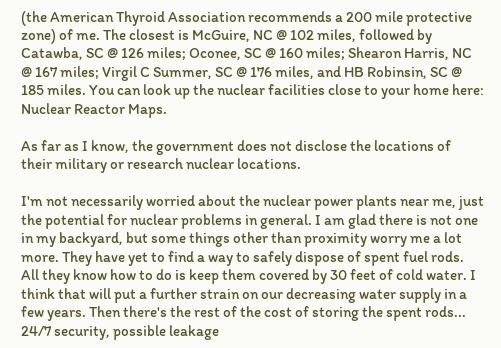(the American Thyroid Association recommends a 200 mile protective zone) of me. The closest is McGuire, NC @ 102 miles, followed by Catawba, SC @ 126 miles; Oconee, SC @ 160 miles; Shearon Harris, NC @ 167 miles; Virgil C Summer, SC @ 176 miles, and HB Robinsin, SC @ 185 miles. You can look up the nuclear facilities close to your home here: Nuclear Reactor Maps.

As far as I know, the government does not disclose the locations of their military or research nuclear locations.

I'm not necessarily worried about the nuclear power plants near me, just the potential for nuclear problems in general. I am glad there is not one in my backyard, but some things other than proximity worry me a lot more. They have yet to find a way to safely dispose of spent fuel rods. All they know how to do is keep them covered by 30 feet of cold water. I think that will put a further strain on our decreasing water supply in a few years. Then there's the rest of the cost of storing the spent rods... 24/7 security, possible leakage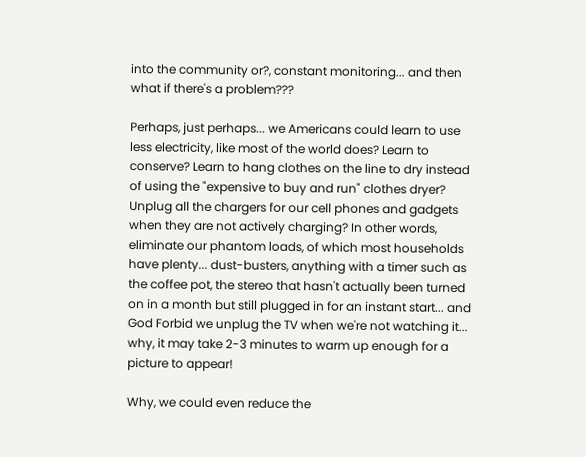into the community or?, constant monitoring... and then what if there's a problem???

Perhaps, just perhaps... we Americans could learn to use less electricity, like most of the world does? Learn to conserve? Learn to hang clothes on the line to dry instead of using the "expensive to buy and run" clothes dryer? Unplug all the chargers for our cell phones and gadgets when they are not actively charging? In other words, eliminate our phantom loads, of which most households have plenty... dust-busters, anything with a timer such as the coffee pot, the stereo that hasn't actually been turned on in a month but still plugged in for an instant start... and God Forbid we unplug the TV when we're not watching it... why, it may take 2-3 minutes to warm up enough for a picture to appear!

Why, we could even reduce the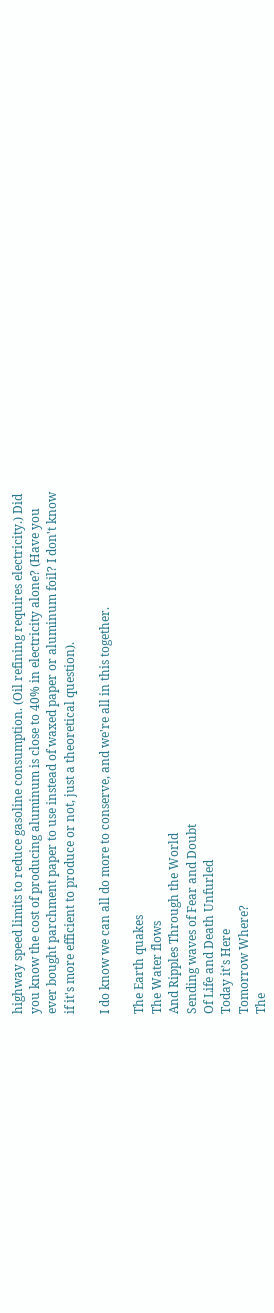highway speed limits to reduce gasoline consumption. (Oil refining requires electricity.) Did you know the cost of producing aluminum is close to 40% in electricity alone? (Have you ever bought parchment paper to use instead of waxed paper or aluminum foil? I don't know if it's more efficient to produce or not, just a theoretical question).

I do know we can all do more to conserve, and we're all in this together.

The Earth quakes
The Water flows
And Ripples Through the World
Sending waves of Fear and Doubt
Of Life and Death Unfurled
Today it’s Here
Tomorrow Where?
The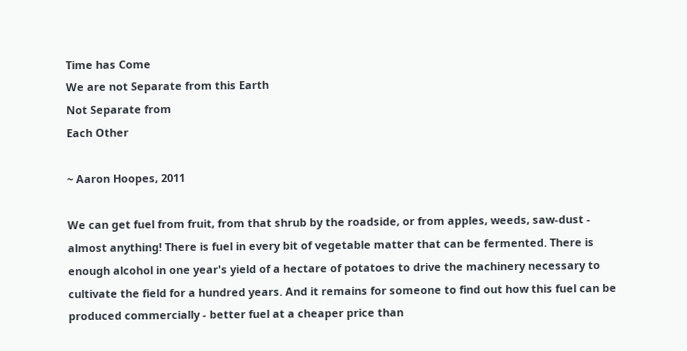Time has Come
We are not Separate from this Earth
Not Separate from
Each Other

~ Aaron Hoopes, 2011

We can get fuel from fruit, from that shrub by the roadside, or from apples, weeds, saw-dust - almost anything! There is fuel in every bit of vegetable matter that can be fermented. There is enough alcohol in one year's yield of a hectare of potatoes to drive the machinery necessary to cultivate the field for a hundred years. And it remains for someone to find out how this fuel can be produced commercially - better fuel at a cheaper price than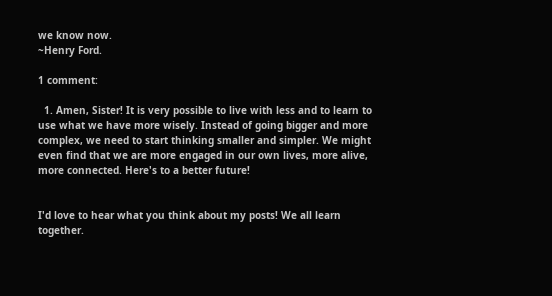we know now.
~Henry Ford.

1 comment:

  1. Amen, Sister! It is very possible to live with less and to learn to use what we have more wisely. Instead of going bigger and more complex, we need to start thinking smaller and simpler. We might even find that we are more engaged in our own lives, more alive, more connected. Here's to a better future!


I'd love to hear what you think about my posts! We all learn together.